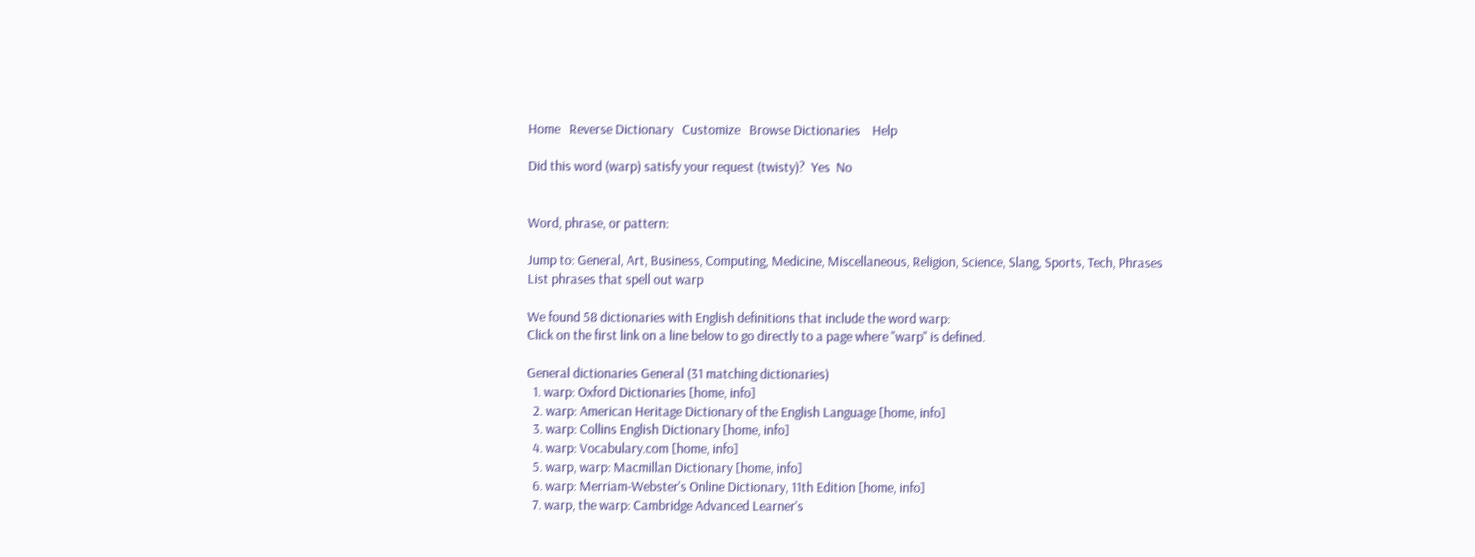Home   Reverse Dictionary   Customize   Browse Dictionaries    Help

Did this word (warp) satisfy your request (twisty)?  Yes  No


Word, phrase, or pattern:

Jump to: General, Art, Business, Computing, Medicine, Miscellaneous, Religion, Science, Slang, Sports, Tech, Phrases
List phrases that spell out warp

We found 58 dictionaries with English definitions that include the word warp:
Click on the first link on a line below to go directly to a page where "warp" is defined.

General dictionaries General (31 matching dictionaries)
  1. warp: Oxford Dictionaries [home, info]
  2. warp: American Heritage Dictionary of the English Language [home, info]
  3. warp: Collins English Dictionary [home, info]
  4. warp: Vocabulary.com [home, info]
  5. warp, warp: Macmillan Dictionary [home, info]
  6. warp: Merriam-Webster's Online Dictionary, 11th Edition [home, info]
  7. warp, the warp: Cambridge Advanced Learner's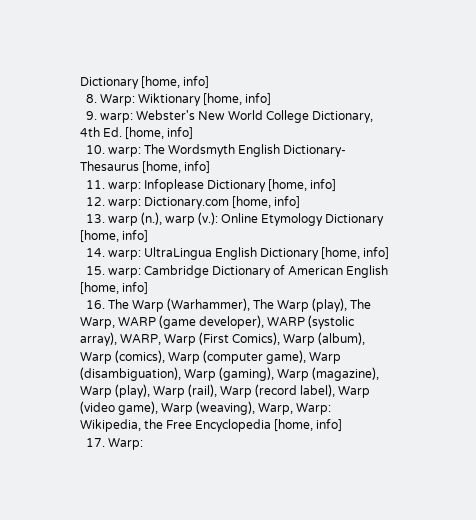Dictionary [home, info]
  8. Warp: Wiktionary [home, info]
  9. warp: Webster's New World College Dictionary, 4th Ed. [home, info]
  10. warp: The Wordsmyth English Dictionary-Thesaurus [home, info]
  11. warp: Infoplease Dictionary [home, info]
  12. warp: Dictionary.com [home, info]
  13. warp (n.), warp (v.): Online Etymology Dictionary [home, info]
  14. warp: UltraLingua English Dictionary [home, info]
  15. warp: Cambridge Dictionary of American English [home, info]
  16. The Warp (Warhammer), The Warp (play), The Warp, WARP (game developer), WARP (systolic array), WARP, Warp (First Comics), Warp (album), Warp (comics), Warp (computer game), Warp (disambiguation), Warp (gaming), Warp (magazine), Warp (play), Warp (rail), Warp (record label), Warp (video game), Warp (weaving), Warp, Warp: Wikipedia, the Free Encyclopedia [home, info]
  17. Warp: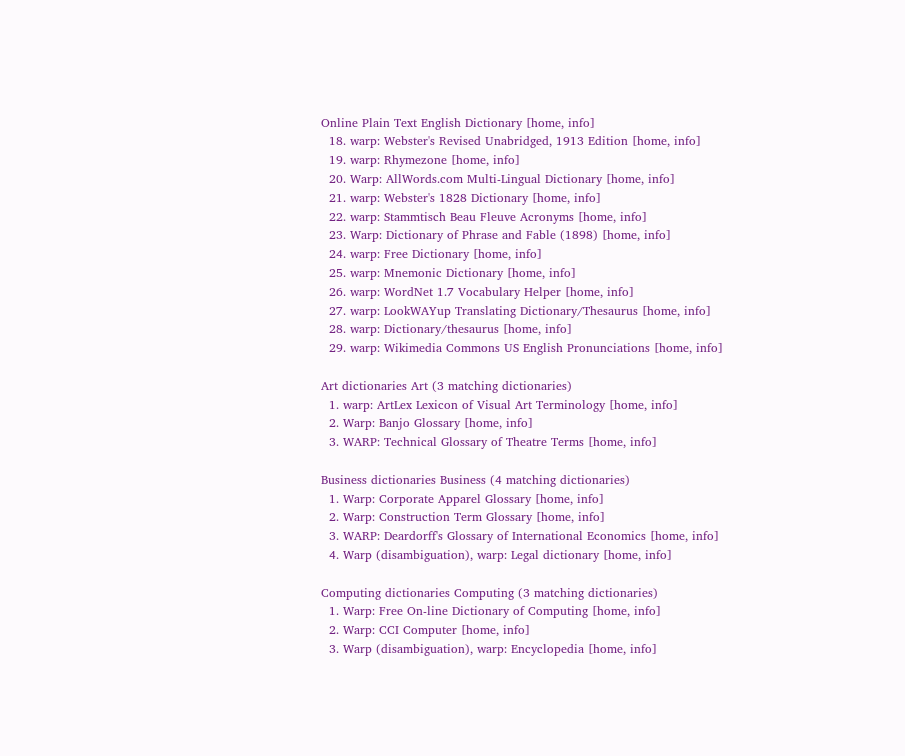Online Plain Text English Dictionary [home, info]
  18. warp: Webster's Revised Unabridged, 1913 Edition [home, info]
  19. warp: Rhymezone [home, info]
  20. Warp: AllWords.com Multi-Lingual Dictionary [home, info]
  21. warp: Webster's 1828 Dictionary [home, info]
  22. warp: Stammtisch Beau Fleuve Acronyms [home, info]
  23. Warp: Dictionary of Phrase and Fable (1898) [home, info]
  24. warp: Free Dictionary [home, info]
  25. warp: Mnemonic Dictionary [home, info]
  26. warp: WordNet 1.7 Vocabulary Helper [home, info]
  27. warp: LookWAYup Translating Dictionary/Thesaurus [home, info]
  28. warp: Dictionary/thesaurus [home, info]
  29. warp: Wikimedia Commons US English Pronunciations [home, info]

Art dictionaries Art (3 matching dictionaries)
  1. warp: ArtLex Lexicon of Visual Art Terminology [home, info]
  2. Warp: Banjo Glossary [home, info]
  3. WARP: Technical Glossary of Theatre Terms [home, info]

Business dictionaries Business (4 matching dictionaries)
  1. Warp: Corporate Apparel Glossary [home, info]
  2. Warp: Construction Term Glossary [home, info]
  3. WARP: Deardorff's Glossary of International Economics [home, info]
  4. Warp (disambiguation), warp: Legal dictionary [home, info]

Computing dictionaries Computing (3 matching dictionaries)
  1. Warp: Free On-line Dictionary of Computing [home, info]
  2. Warp: CCI Computer [home, info]
  3. Warp (disambiguation), warp: Encyclopedia [home, info]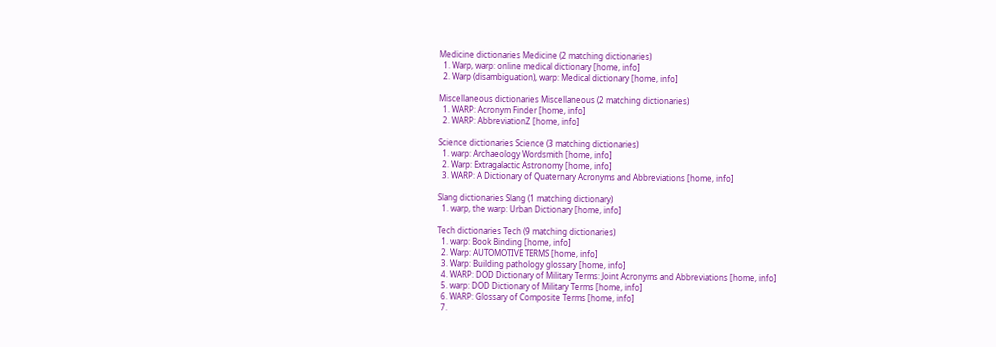Medicine dictionaries Medicine (2 matching dictionaries)
  1. Warp, warp: online medical dictionary [home, info]
  2. Warp (disambiguation), warp: Medical dictionary [home, info]

Miscellaneous dictionaries Miscellaneous (2 matching dictionaries)
  1. WARP: Acronym Finder [home, info]
  2. WARP: AbbreviationZ [home, info]

Science dictionaries Science (3 matching dictionaries)
  1. warp: Archaeology Wordsmith [home, info]
  2. Warp: Extragalactic Astronomy [home, info]
  3. WARP: A Dictionary of Quaternary Acronyms and Abbreviations [home, info]

Slang dictionaries Slang (1 matching dictionary)
  1. warp, the warp: Urban Dictionary [home, info]

Tech dictionaries Tech (9 matching dictionaries)
  1. warp: Book Binding [home, info]
  2. Warp: AUTOMOTIVE TERMS [home, info]
  3. Warp: Building pathology glossary [home, info]
  4. WARP: DOD Dictionary of Military Terms: Joint Acronyms and Abbreviations [home, info]
  5. warp: DOD Dictionary of Military Terms [home, info]
  6. WARP: Glossary of Composite Terms [home, info]
  7.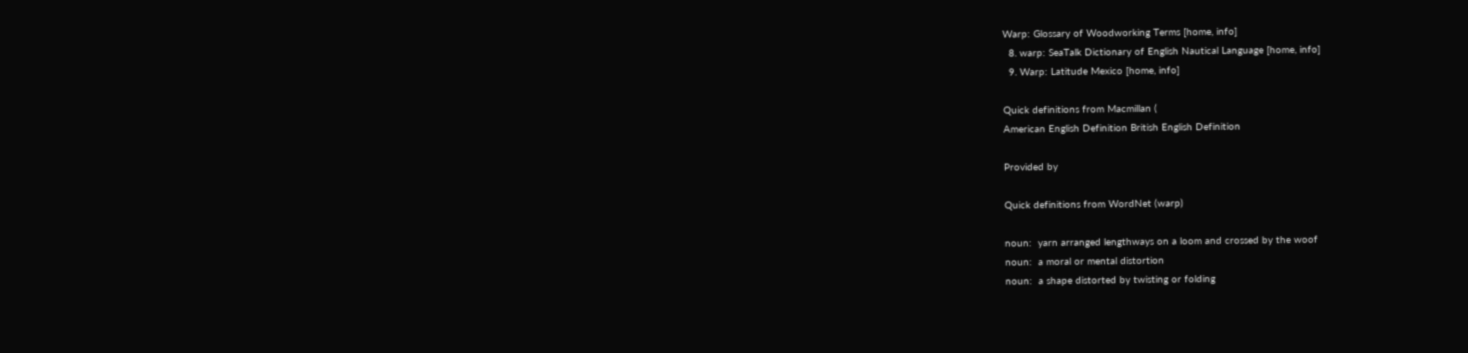Warp: Glossary of Woodworking Terms [home, info]
  8. warp: SeaTalk Dictionary of English Nautical Language [home, info]
  9. Warp: Latitude Mexico [home, info]

Quick definitions from Macmillan (
American English Definition British English Definition

Provided by

Quick definitions from WordNet (warp)

noun:  yarn arranged lengthways on a loom and crossed by the woof
noun:  a moral or mental distortion
noun:  a shape distorted by twisting or folding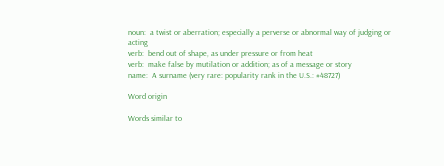noun:  a twist or aberration; especially a perverse or abnormal way of judging or acting
verb:  bend out of shape, as under pressure or from heat
verb:  make false by mutilation or addition; as of a message or story
name:  A surname (very rare: popularity rank in the U.S.: #48727)

Word origin

Words similar to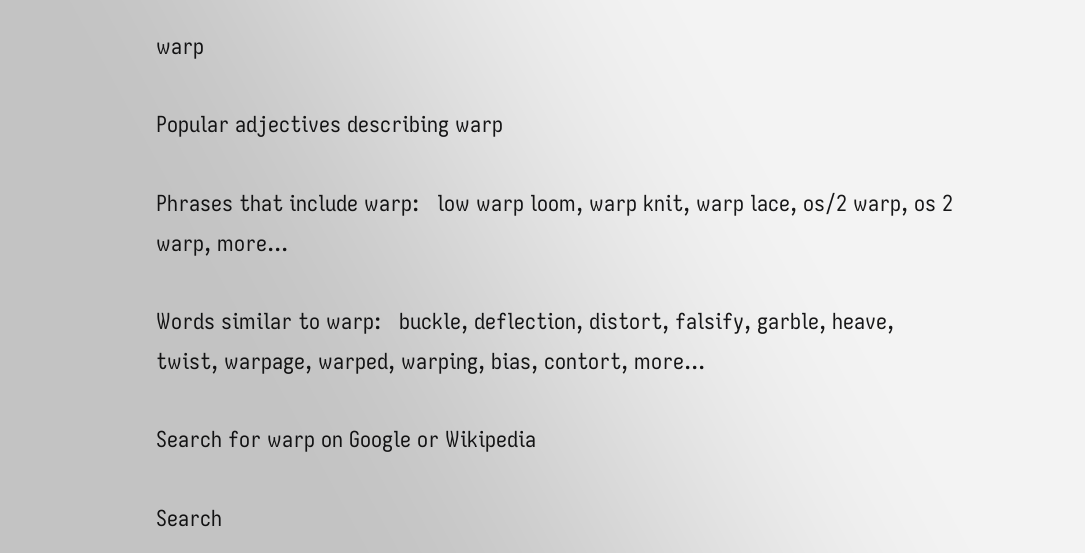warp

Popular adjectives describing warp

Phrases that include warp:   low warp loom, warp knit, warp lace, os/2 warp, os 2 warp, more...

Words similar to warp:   buckle, deflection, distort, falsify, garble, heave, twist, warpage, warped, warping, bias, contort, more...

Search for warp on Google or Wikipedia

Search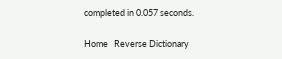completed in 0.057 seconds.

Home   Reverse Dictionary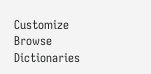Customize   Browse Dictionaries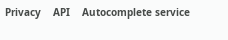Privacy    API    Autocomplete service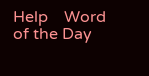Help    Word of the Day